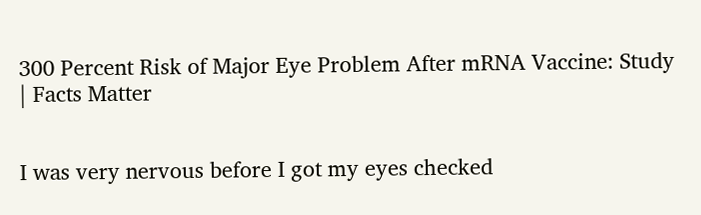300 Percent Risk of Major Eye Problem After mRNA Vaccine: Study | Facts Matter


I was very nervous before I got my eyes checked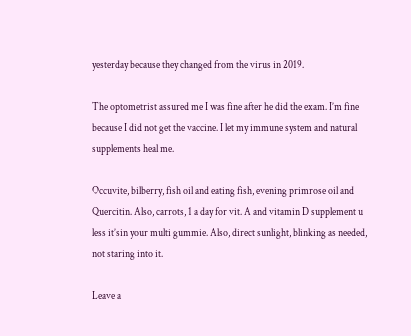yesterday because they changed from the virus in 2019.

The optometrist assured me I was fine after he did the exam. I’m fine because I did not get the vaccine. I let my immune system and natural supplements heal me.

Occuvite, bilberry, fish oil and eating fish, evening primrose oil and Quercitin. Also, carrots, 1 a day for vit. A and vitamin D supplement u less it’sin your multi gummie. Also, direct sunlight, blinking as needed, not staring into it.

Leave a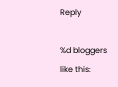Reply

%d bloggers like this: